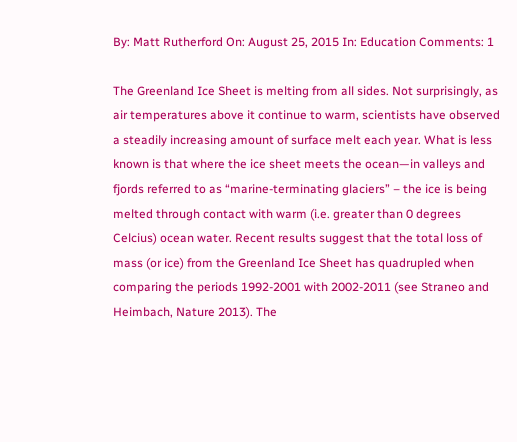By: Matt Rutherford On: August 25, 2015 In: Education Comments: 1

The Greenland Ice Sheet is melting from all sides. Not surprisingly, as air temperatures above it continue to warm, scientists have observed a steadily increasing amount of surface melt each year. What is less known is that where the ice sheet meets the ocean—in valleys and fjords referred to as “marine-terminating glaciers” – the ice is being melted through contact with warm (i.e. greater than 0 degrees Celcius) ocean water. Recent results suggest that the total loss of mass (or ice) from the Greenland Ice Sheet has quadrupled when comparing the periods 1992-2001 with 2002-2011 (see Straneo and Heimbach, Nature 2013). The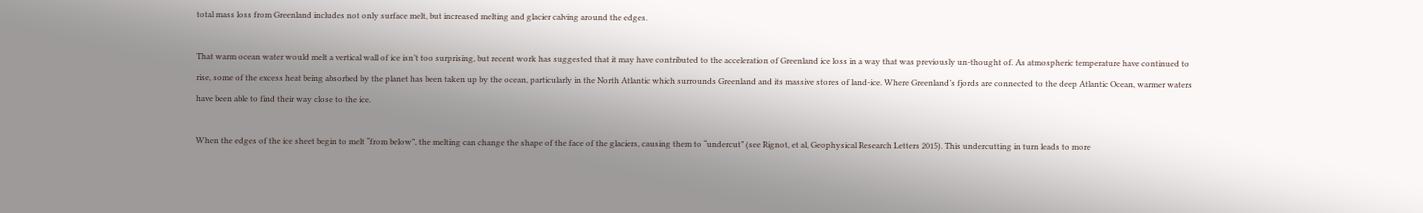total mass loss from Greenland includes not only surface melt, but increased melting and glacier calving around the edges.

That warm ocean water would melt a vertical wall of ice isn’t too surprising, but recent work has suggested that it may have contributed to the acceleration of Greenland ice loss in a way that was previously un-thought of. As atmospheric temperature have continued to rise, some of the excess heat being absorbed by the planet has been taken up by the ocean, particularly in the North Atlantic which surrounds Greenland and its massive stores of land-ice. Where Greenland’s fjords are connected to the deep Atlantic Ocean, warmer waters have been able to find their way close to the ice.

When the edges of the ice sheet begin to melt “from below”, the melting can change the shape of the face of the glaciers, causing them to “undercut” (see Rignot, et al, Geophysical Research Letters 2015). This undercutting in turn leads to more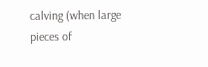calving (when large pieces of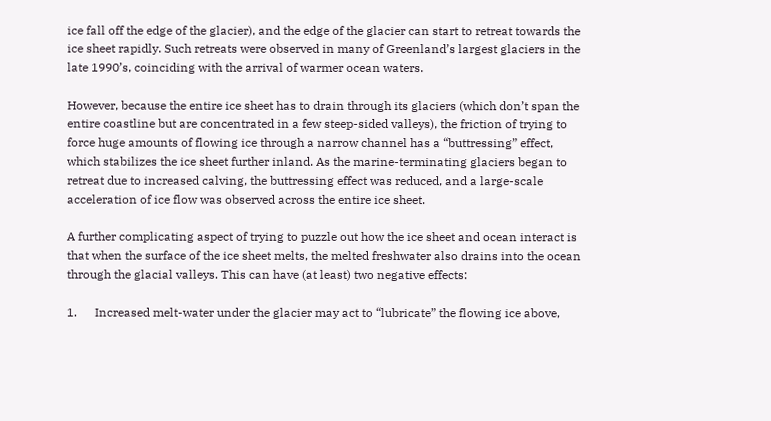ice fall off the edge of the glacier), and the edge of the glacier can start to retreat towards the ice sheet rapidly. Such retreats were observed in many of Greenland’s largest glaciers in the late 1990’s, coinciding with the arrival of warmer ocean waters.

However, because the entire ice sheet has to drain through its glaciers (which don’t span the entire coastline but are concentrated in a few steep-sided valleys), the friction of trying to force huge amounts of flowing ice through a narrow channel has a “buttressing” effect, which stabilizes the ice sheet further inland. As the marine-terminating glaciers began to retreat due to increased calving, the buttressing effect was reduced, and a large-scale acceleration of ice flow was observed across the entire ice sheet.

A further complicating aspect of trying to puzzle out how the ice sheet and ocean interact is that when the surface of the ice sheet melts, the melted freshwater also drains into the ocean through the glacial valleys. This can have (at least) two negative effects:

1.      Increased melt-water under the glacier may act to “lubricate” the flowing ice above,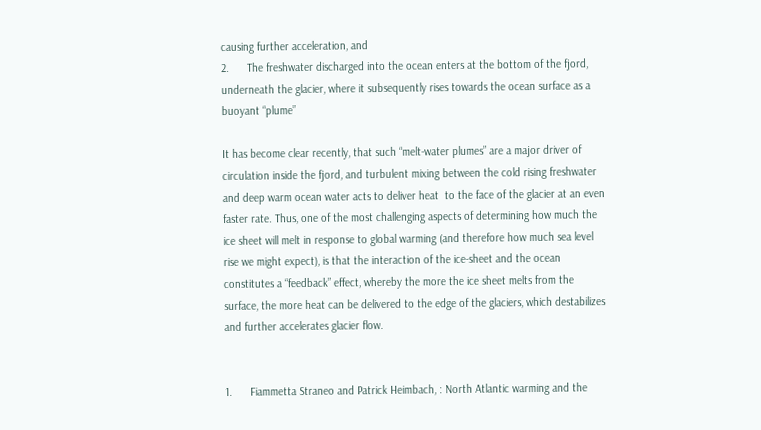causing further acceleration, and
2.      The freshwater discharged into the ocean enters at the bottom of the fjord, underneath the glacier, where it subsequently rises towards the ocean surface as a buoyant “plume”

It has become clear recently, that such “melt-water plumes” are a major driver of circulation inside the fjord, and turbulent mixing between the cold rising freshwater and deep warm ocean water acts to deliver heat  to the face of the glacier at an even faster rate. Thus, one of the most challenging aspects of determining how much the ice sheet will melt in response to global warming (and therefore how much sea level rise we might expect), is that the interaction of the ice-sheet and the ocean constitutes a “feedback” effect, whereby the more the ice sheet melts from the surface, the more heat can be delivered to the edge of the glaciers, which destabilizes and further accelerates glacier flow.


1.      Fiammetta Straneo and Patrick Heimbach, : North Atlantic warming and the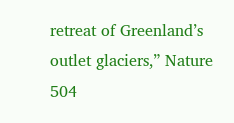retreat of Greenland’s outlet glaciers,” Nature 504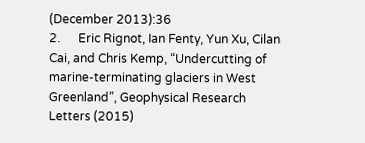(December 2013):36
2.      Eric Rignot, Ian Fenty, Yun Xu, Cilan Cai, and Chris Kemp, “Undercutting of marine-terminating glaciers in West Greenland”, Geophysical Research Letters (2015)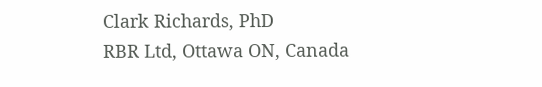Clark Richards, PhD
RBR Ltd, Ottawa ON, Canada